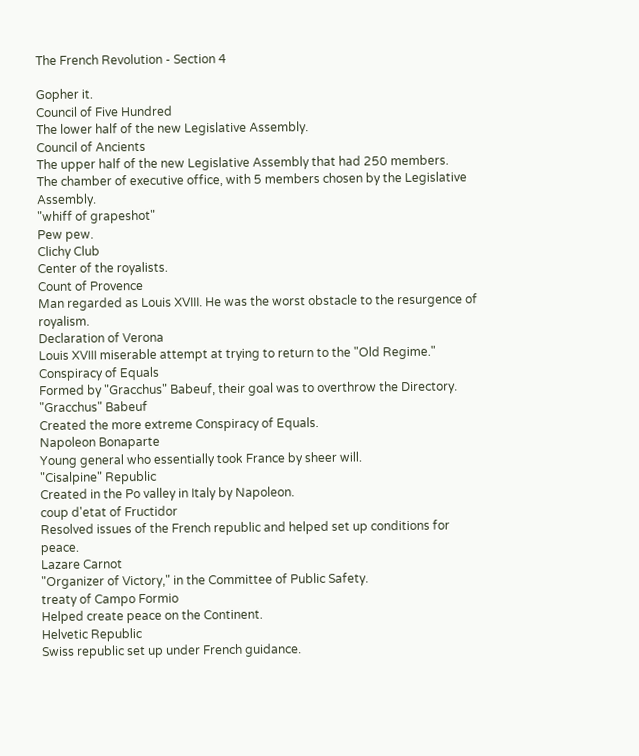The French Revolution - Section 4

Gopher it.
Council of Five Hundred
The lower half of the new Legislative Assembly.
Council of Ancients
The upper half of the new Legislative Assembly that had 250 members.
The chamber of executive office, with 5 members chosen by the Legislative Assembly.
"whiff of grapeshot"
Pew pew.
Clichy Club
Center of the royalists.
Count of Provence
Man regarded as Louis XVIII. He was the worst obstacle to the resurgence of royalism.
Declaration of Verona
Louis XVIII miserable attempt at trying to return to the "Old Regime."
Conspiracy of Equals
Formed by "Gracchus" Babeuf, their goal was to overthrow the Directory.
"Gracchus" Babeuf
Created the more extreme Conspiracy of Equals.
Napoleon Bonaparte
Young general who essentially took France by sheer will.
"Cisalpine" Republic
Created in the Po valley in Italy by Napoleon.
coup d'etat of Fructidor
Resolved issues of the French republic and helped set up conditions for peace.
Lazare Carnot
"Organizer of Victory," in the Committee of Public Safety.
treaty of Campo Formio
Helped create peace on the Continent.
Helvetic Republic
Swiss republic set up under French guidance.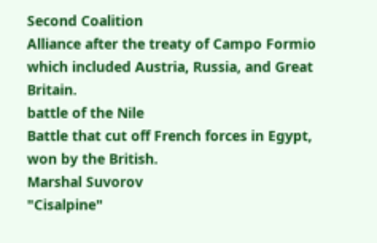Second Coalition
Alliance after the treaty of Campo Formio which included Austria, Russia, and Great Britain.
battle of the Nile
Battle that cut off French forces in Egypt, won by the British.
Marshal Suvorov
"Cisalpine"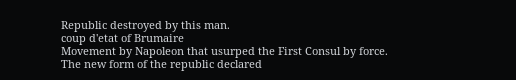Republic destroyed by this man.
coup d'etat of Brumaire
Movement by Napoleon that usurped the First Consul by force.
The new form of the republic declared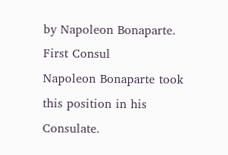by Napoleon Bonaparte.
First Consul
Napoleon Bonaparte took this position in his Consulate.